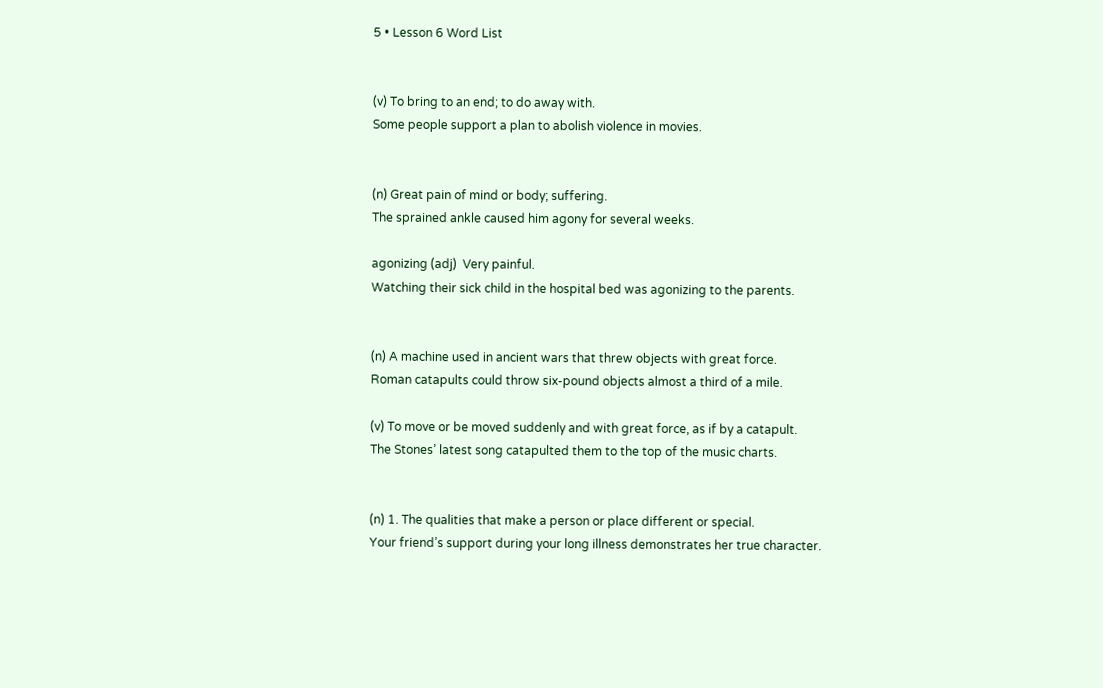5 • Lesson 6 Word List


(v) To bring to an end; to do away with.
Some people support a plan to abolish violence in movies.


(n) Great pain of mind or body; suffering.
The sprained ankle caused him agony for several weeks.

agonizing (adj)  Very painful.
Watching their sick child in the hospital bed was agonizing to the parents.


(n) A machine used in ancient wars that threw objects with great force.
Roman catapults could throw six-pound objects almost a third of a mile.

(v) To move or be moved suddenly and with great force, as if by a catapult.
The Stones’ latest song catapulted them to the top of the music charts.


(n) 1. The qualities that make a person or place different or special.
Your friend’s support during your long illness demonstrates her true character.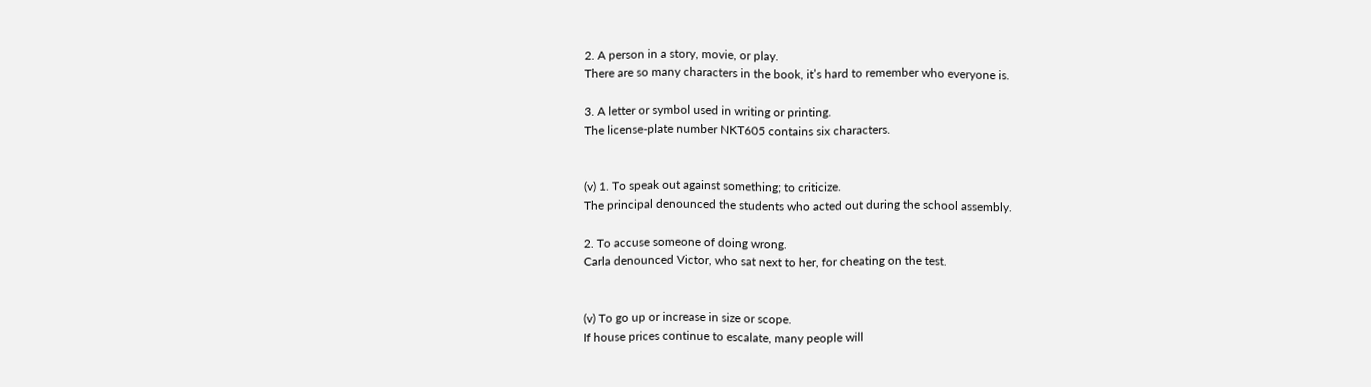2. A person in a story, movie, or play.
There are so many characters in the book, it’s hard to remember who everyone is.

3. A letter or symbol used in writing or printing.
The license-plate number NKT605 contains six characters.


(v) 1. To speak out against something; to criticize.
The principal denounced the students who acted out during the school assembly.

2. To accuse someone of doing wrong.
Carla denounced Victor, who sat next to her, for cheating on the test.


(v) To go up or increase in size or scope.
If house prices continue to escalate, many people will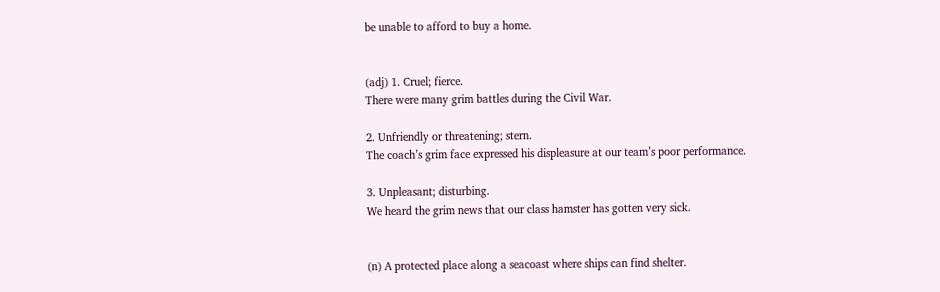be unable to afford to buy a home.


(adj) 1. Cruel; fierce.
There were many grim battles during the Civil War.

2. Unfriendly or threatening; stern.
The coach’s grim face expressed his displeasure at our team’s poor performance.

3. Unpleasant; disturbing.
We heard the grim news that our class hamster has gotten very sick.


(n) A protected place along a seacoast where ships can find shelter.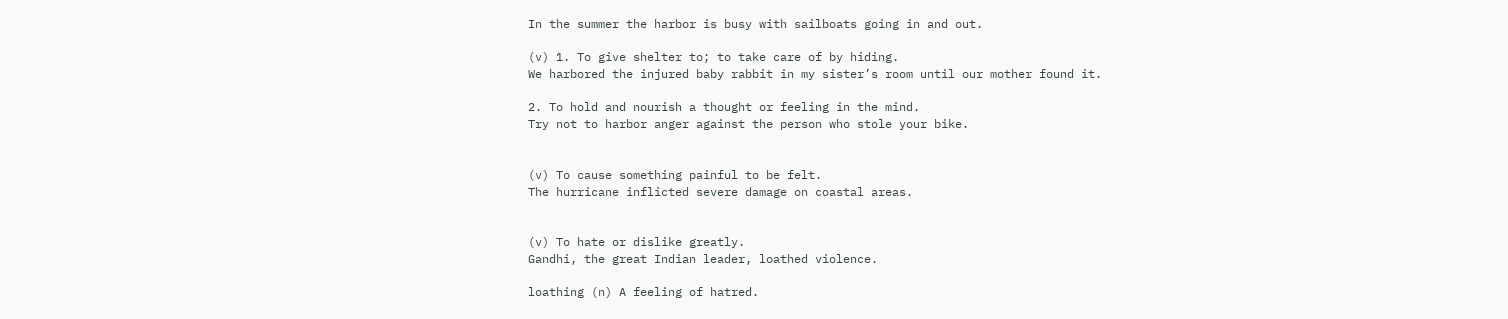In the summer the harbor is busy with sailboats going in and out.

(v) 1. To give shelter to; to take care of by hiding.
We harbored the injured baby rabbit in my sister’s room until our mother found it.

2. To hold and nourish a thought or feeling in the mind.
Try not to harbor anger against the person who stole your bike.


(v) To cause something painful to be felt.
The hurricane inflicted severe damage on coastal areas.


(v) To hate or dislike greatly.
Gandhi, the great Indian leader, loathed violence.

loathing (n) A feeling of hatred.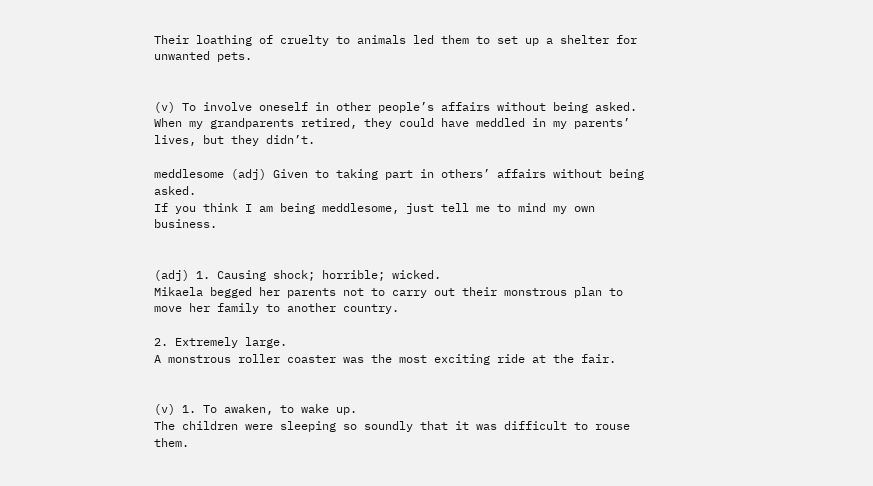Their loathing of cruelty to animals led them to set up a shelter for unwanted pets.


(v) To involve oneself in other people’s affairs without being asked.
When my grandparents retired, they could have meddled in my parents’ lives, but they didn’t.

meddlesome (adj) Given to taking part in others’ affairs without being asked.
If you think I am being meddlesome, just tell me to mind my own business.


(adj) 1. Causing shock; horrible; wicked.
Mikaela begged her parents not to carry out their monstrous plan to move her family to another country.

2. Extremely large.
A monstrous roller coaster was the most exciting ride at the fair.


(v) 1. To awaken, to wake up.
The children were sleeping so soundly that it was difficult to rouse them.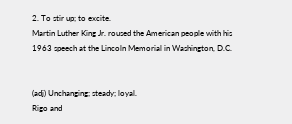2. To stir up; to excite.
Martin Luther King Jr. roused the American people with his 1963 speech at the Lincoln Memorial in Washington, D.C.


(adj) Unchanging; steady; loyal.
Rigo and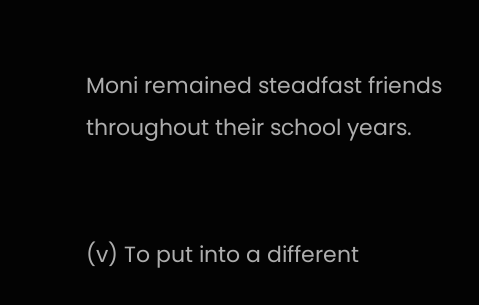Moni remained steadfast friends throughout their school years.


(v) To put into a different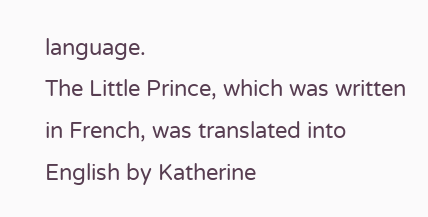language.
The Little Prince, which was written in French, was translated into English by Katherine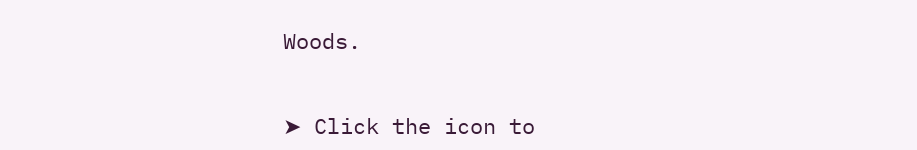Woods.


➤ Click the icon to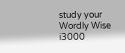study your Wordly Wise i3000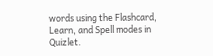words using the Flashcard, Learn, and Spell modes in Quizlet.